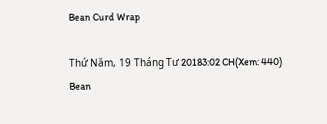Bean Curd Wrap

Thứ Năm, 19 Tháng Tư 20183:02 CH(Xem: 440)
Bean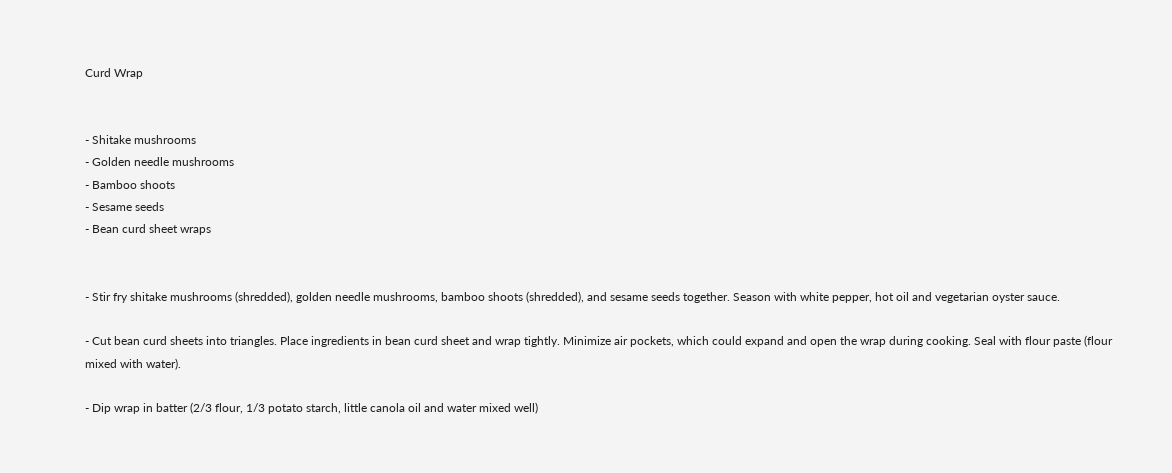Curd Wrap


- Shitake mushrooms
- Golden needle mushrooms
- Bamboo shoots
- Sesame seeds
- Bean curd sheet wraps


- Stir fry shitake mushrooms (shredded), golden needle mushrooms, bamboo shoots (shredded), and sesame seeds together. Season with white pepper, hot oil and vegetarian oyster sauce.

- Cut bean curd sheets into triangles. Place ingredients in bean curd sheet and wrap tightly. Minimize air pockets, which could expand and open the wrap during cooking. Seal with flour paste (flour mixed with water).

- Dip wrap in batter (2/3 flour, 1/3 potato starch, little canola oil and water mixed well)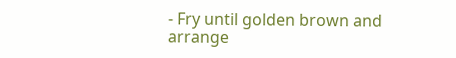- Fry until golden brown and arrange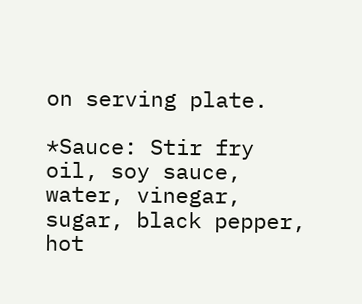on serving plate.

*Sauce: Stir fry oil, soy sauce, water, vinegar, sugar, black pepper, hot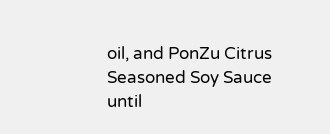oil, and PonZu Citrus Seasoned Soy Sauce until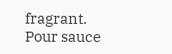fragrant. Pour sauce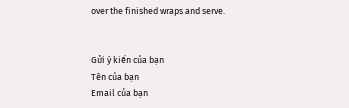over the finished wraps and serve.


Gửi ý kiến của bạn
Tên của bạn
Email của bạn